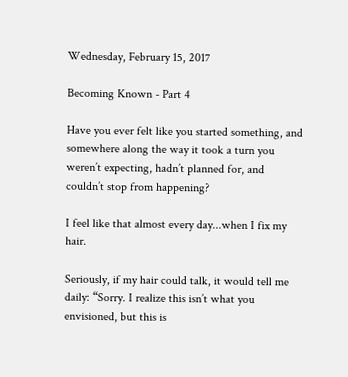Wednesday, February 15, 2017

Becoming Known - Part 4

Have you ever felt like you started something, and somewhere along the way it took a turn you weren’t expecting, hadn’t planned for, and couldn’t stop from happening?

I feel like that almost every day...when I fix my hair.

Seriously, if my hair could talk, it would tell me daily: “Sorry. I realize this isn’t what you envisioned, but this is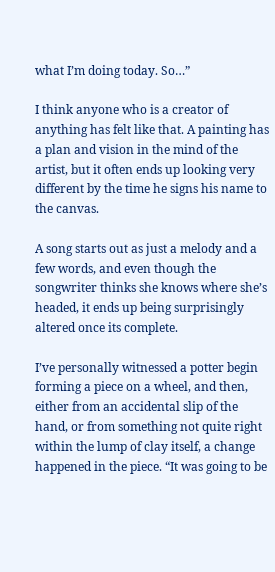what I’m doing today. So…”

I think anyone who is a creator of anything has felt like that. A painting has a plan and vision in the mind of the artist, but it often ends up looking very different by the time he signs his name to the canvas.

A song starts out as just a melody and a few words, and even though the songwriter thinks she knows where she’s headed, it ends up being surprisingly altered once its complete.

I’ve personally witnessed a potter begin forming a piece on a wheel, and then, either from an accidental slip of the hand, or from something not quite right within the lump of clay itself, a change happened in the piece. “It was going to be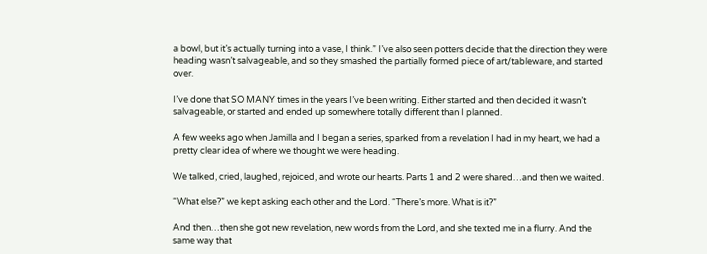a bowl, but it’s actually turning into a vase, I think.” I’ve also seen potters decide that the direction they were heading wasn’t salvageable, and so they smashed the partially formed piece of art/tableware, and started over.

I’ve done that SO MANY times in the years I’ve been writing. Either started and then decided it wasn’t salvageable, or started and ended up somewhere totally different than I planned.

A few weeks ago when Jamilla and I began a series, sparked from a revelation I had in my heart, we had a pretty clear idea of where we thought we were heading.

We talked, cried, laughed, rejoiced, and wrote our hearts. Parts 1 and 2 were shared…and then we waited.

“What else?” we kept asking each other and the Lord. “There’s more. What is it?”

And then…then she got new revelation, new words from the Lord, and she texted me in a flurry. And the same way that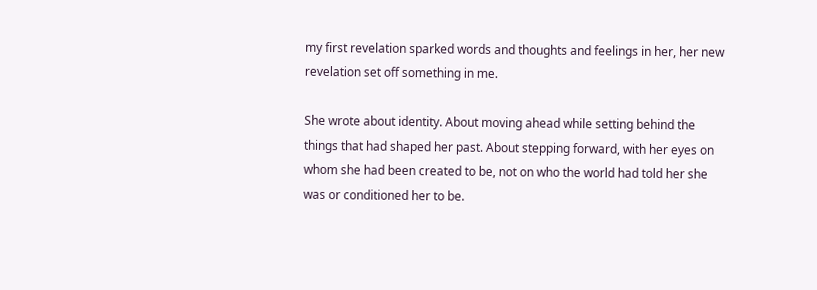my first revelation sparked words and thoughts and feelings in her, her new revelation set off something in me.

She wrote about identity. About moving ahead while setting behind the things that had shaped her past. About stepping forward, with her eyes on whom she had been created to be, not on who the world had told her she was or conditioned her to be.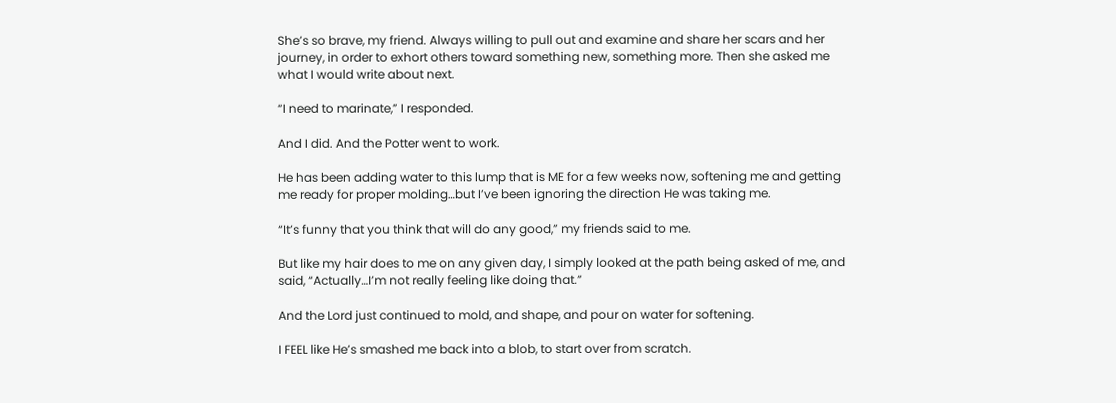She’s so brave, my friend. Always willing to pull out and examine and share her scars and her journey, in order to exhort others toward something new, something more. Then she asked me what I would write about next.

“I need to marinate,” I responded.

And I did. And the Potter went to work.

He has been adding water to this lump that is ME for a few weeks now, softening me and getting me ready for proper molding…but I’ve been ignoring the direction He was taking me.

“It’s funny that you think that will do any good,” my friends said to me.

But like my hair does to me on any given day, I simply looked at the path being asked of me, and said, “Actually…I’m not really feeling like doing that.”

And the Lord just continued to mold, and shape, and pour on water for softening.

I FEEL like He’s smashed me back into a blob, to start over from scratch.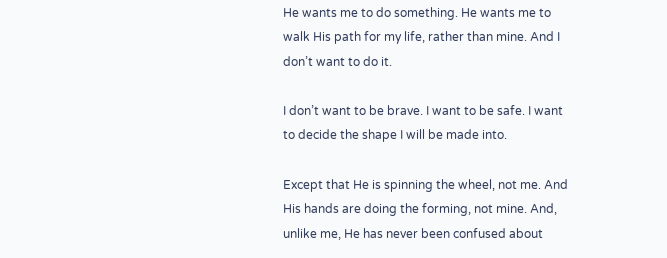He wants me to do something. He wants me to walk His path for my life, rather than mine. And I don’t want to do it.

I don’t want to be brave. I want to be safe. I want to decide the shape I will be made into.

Except that He is spinning the wheel, not me. And His hands are doing the forming, not mine. And, unlike me, He has never been confused about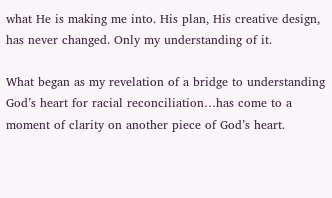what He is making me into. His plan, His creative design, has never changed. Only my understanding of it.

What began as my revelation of a bridge to understanding God’s heart for racial reconciliation…has come to a moment of clarity on another piece of God’s heart.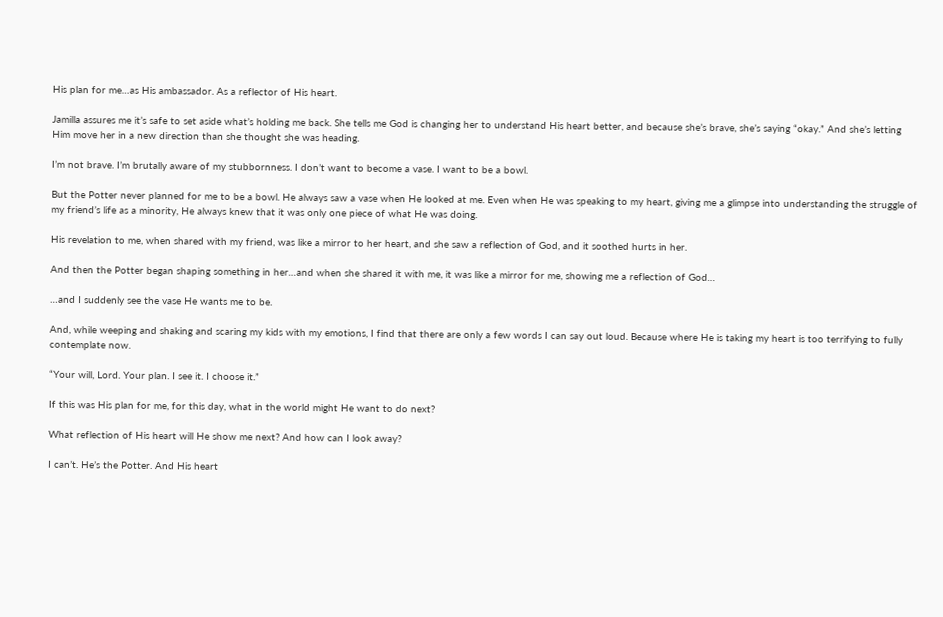His plan for me…as His ambassador. As a reflector of His heart.

Jamilla assures me it’s safe to set aside what’s holding me back. She tells me God is changing her to understand His heart better, and because she’s brave, she’s saying “okay.” And she’s letting Him move her in a new direction than she thought she was heading.

I’m not brave. I’m brutally aware of my stubbornness. I don’t want to become a vase. I want to be a bowl.

But the Potter never planned for me to be a bowl. He always saw a vase when He looked at me. Even when He was speaking to my heart, giving me a glimpse into understanding the struggle of my friend’s life as a minority, He always knew that it was only one piece of what He was doing.

His revelation to me, when shared with my friend, was like a mirror to her heart, and she saw a reflection of God, and it soothed hurts in her.

And then the Potter began shaping something in her…and when she shared it with me, it was like a mirror for me, showing me a reflection of God…

…and I suddenly see the vase He wants me to be.

And, while weeping and shaking and scaring my kids with my emotions, I find that there are only a few words I can say out loud. Because where He is taking my heart is too terrifying to fully contemplate now.

“Your will, Lord. Your plan. I see it. I choose it.”

If this was His plan for me, for this day, what in the world might He want to do next?

What reflection of His heart will He show me next? And how can I look away?

I can’t. He’s the Potter. And His heart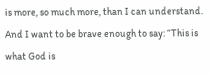is more, so much more, than I can understand. And I want to be brave enough to say: “This is what God is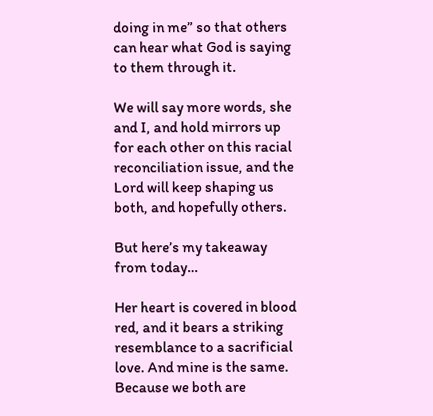doing in me” so that others can hear what God is saying to them through it.

We will say more words, she and I, and hold mirrors up for each other on this racial reconciliation issue, and the Lord will keep shaping us both, and hopefully others.

But here’s my takeaway from today…

Her heart is covered in blood red, and it bears a striking resemblance to a sacrificial love. And mine is the same. Because we both are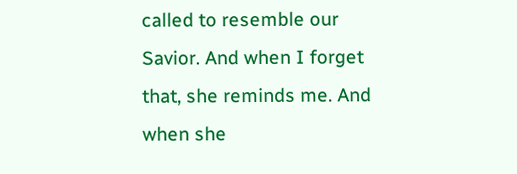called to resemble our Savior. And when I forget that, she reminds me. And when she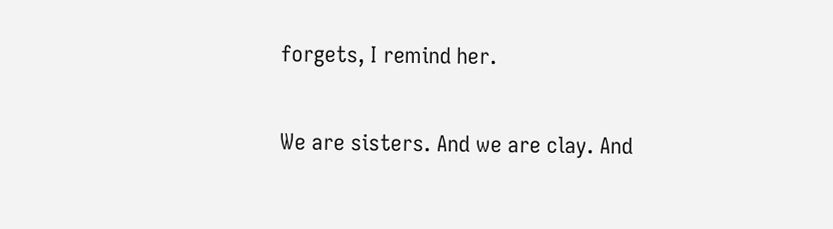forgets, I remind her.

We are sisters. And we are clay. And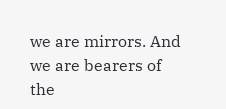we are mirrors. And we are bearers of the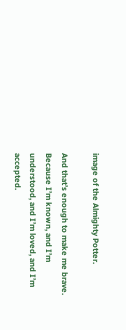image of the Almighty Potter.

And that’s enough to make me brave. Because I’m known, and I’m understood, and I’m loved, and I’m accepted.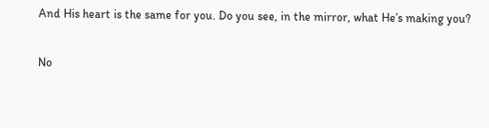And His heart is the same for you. Do you see, in the mirror, what He’s making you?

No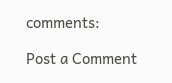comments:

Post a Comment